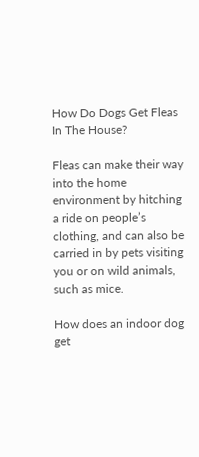How Do Dogs Get Fleas In The House?

Fleas can make their way into the home environment by hitching a ride on people’s clothing, and can also be carried in by pets visiting you or on wild animals, such as mice.

How does an indoor dog get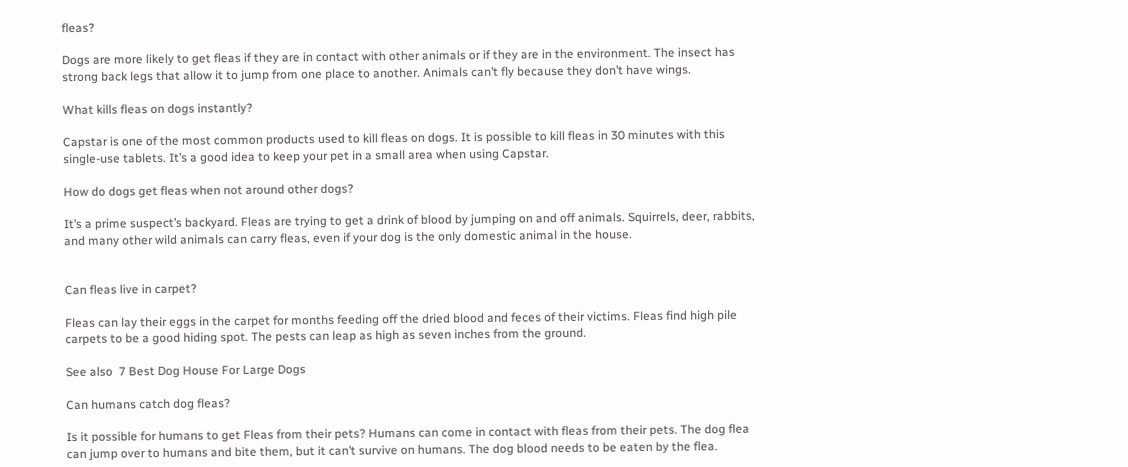fleas?

Dogs are more likely to get fleas if they are in contact with other animals or if they are in the environment. The insect has strong back legs that allow it to jump from one place to another. Animals can’t fly because they don’t have wings.

What kills fleas on dogs instantly?

Capstar is one of the most common products used to kill fleas on dogs. It is possible to kill fleas in 30 minutes with this single-use tablets. It’s a good idea to keep your pet in a small area when using Capstar.

How do dogs get fleas when not around other dogs?

It’s a prime suspect’s backyard. Fleas are trying to get a drink of blood by jumping on and off animals. Squirrels, deer, rabbits, and many other wild animals can carry fleas, even if your dog is the only domestic animal in the house.


Can fleas live in carpet?

Fleas can lay their eggs in the carpet for months feeding off the dried blood and feces of their victims. Fleas find high pile carpets to be a good hiding spot. The pests can leap as high as seven inches from the ground.

See also  7 Best Dog House For Large Dogs

Can humans catch dog fleas?

Is it possible for humans to get Fleas from their pets? Humans can come in contact with fleas from their pets. The dog flea can jump over to humans and bite them, but it can’t survive on humans. The dog blood needs to be eaten by the flea.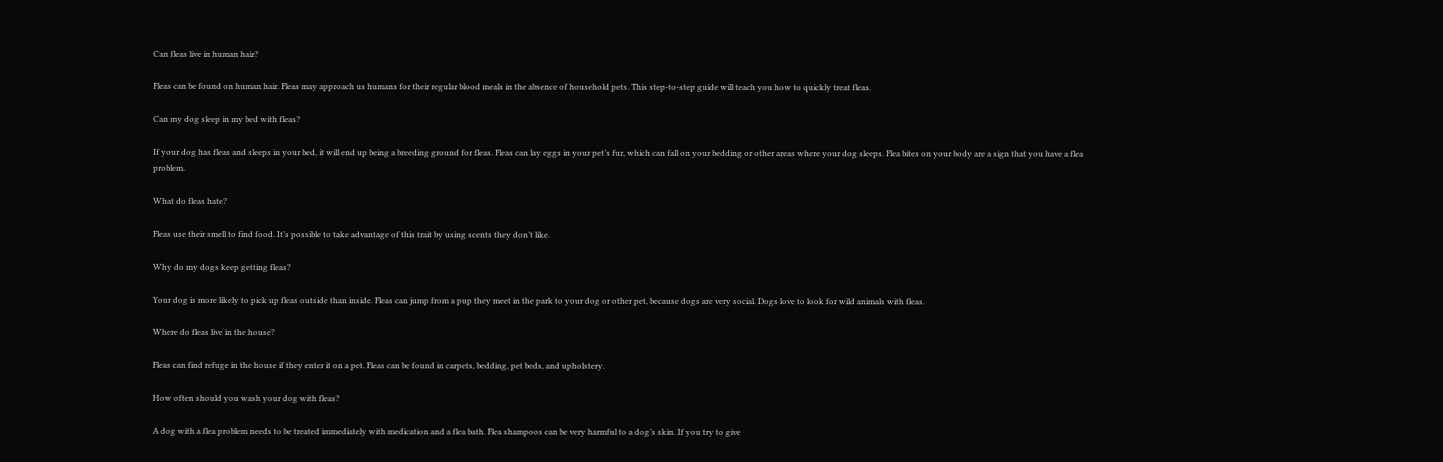Can fleas live in human hair?

Fleas can be found on human hair. Fleas may approach us humans for their regular blood meals in the absence of household pets. This step-to-step guide will teach you how to quickly treat fleas.

Can my dog sleep in my bed with fleas?

If your dog has fleas and sleeps in your bed, it will end up being a breeding ground for fleas. Fleas can lay eggs in your pet’s fur, which can fall on your bedding or other areas where your dog sleeps. Flea bites on your body are a sign that you have a flea problem.

What do fleas hate?

Fleas use their smell to find food. It’s possible to take advantage of this trait by using scents they don’t like.

Why do my dogs keep getting fleas?

Your dog is more likely to pick up fleas outside than inside. Fleas can jump from a pup they meet in the park to your dog or other pet, because dogs are very social. Dogs love to look for wild animals with fleas.

Where do fleas live in the house?

Fleas can find refuge in the house if they enter it on a pet. Fleas can be found in carpets, bedding, pet beds, and upholstery.

How often should you wash your dog with fleas?

A dog with a flea problem needs to be treated immediately with medication and a flea bath. Flea shampoos can be very harmful to a dog’s skin. If you try to give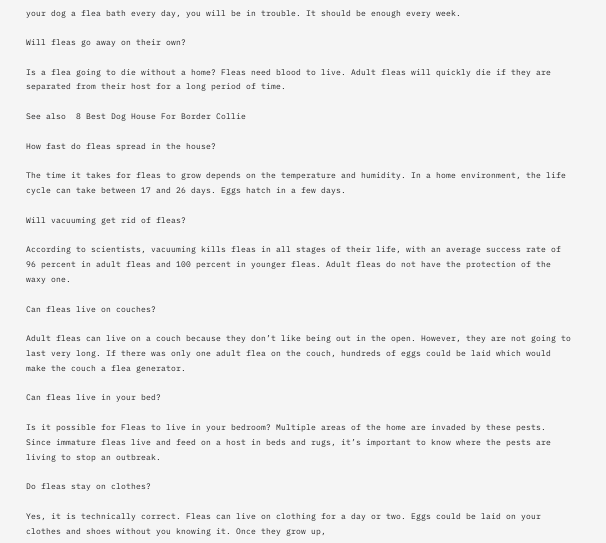your dog a flea bath every day, you will be in trouble. It should be enough every week.

Will fleas go away on their own?

Is a flea going to die without a home? Fleas need blood to live. Adult fleas will quickly die if they are separated from their host for a long period of time.

See also  8 Best Dog House For Border Collie

How fast do fleas spread in the house?

The time it takes for fleas to grow depends on the temperature and humidity. In a home environment, the life cycle can take between 17 and 26 days. Eggs hatch in a few days.

Will vacuuming get rid of fleas?

According to scientists, vacuuming kills fleas in all stages of their life, with an average success rate of 96 percent in adult fleas and 100 percent in younger fleas. Adult fleas do not have the protection of the waxy one.

Can fleas live on couches?

Adult fleas can live on a couch because they don’t like being out in the open. However, they are not going to last very long. If there was only one adult flea on the couch, hundreds of eggs could be laid which would make the couch a flea generator.

Can fleas live in your bed?

Is it possible for Fleas to live in your bedroom? Multiple areas of the home are invaded by these pests. Since immature fleas live and feed on a host in beds and rugs, it’s important to know where the pests are living to stop an outbreak.

Do fleas stay on clothes?

Yes, it is technically correct. Fleas can live on clothing for a day or two. Eggs could be laid on your clothes and shoes without you knowing it. Once they grow up,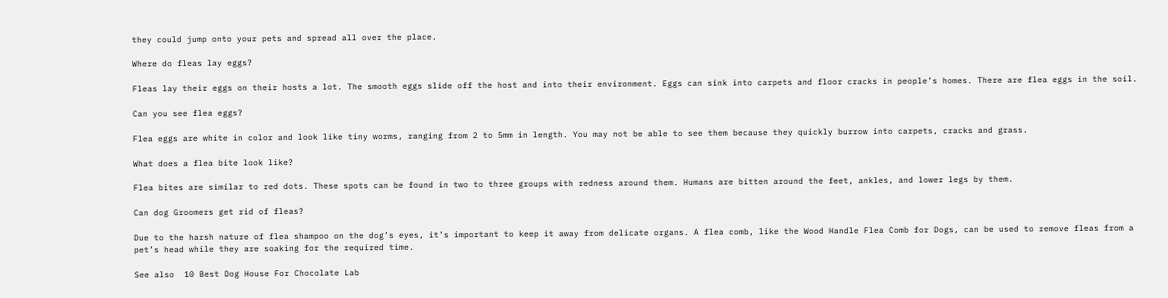they could jump onto your pets and spread all over the place.

Where do fleas lay eggs?

Fleas lay their eggs on their hosts a lot. The smooth eggs slide off the host and into their environment. Eggs can sink into carpets and floor cracks in people’s homes. There are flea eggs in the soil.

Can you see flea eggs?

Flea eggs are white in color and look like tiny worms, ranging from 2 to 5mm in length. You may not be able to see them because they quickly burrow into carpets, cracks and grass.

What does a flea bite look like?

Flea bites are similar to red dots. These spots can be found in two to three groups with redness around them. Humans are bitten around the feet, ankles, and lower legs by them.

Can dog Groomers get rid of fleas?

Due to the harsh nature of flea shampoo on the dog’s eyes, it’s important to keep it away from delicate organs. A flea comb, like the Wood Handle Flea Comb for Dogs, can be used to remove fleas from a pet’s head while they are soaking for the required time.

See also  10 Best Dog House For Chocolate Lab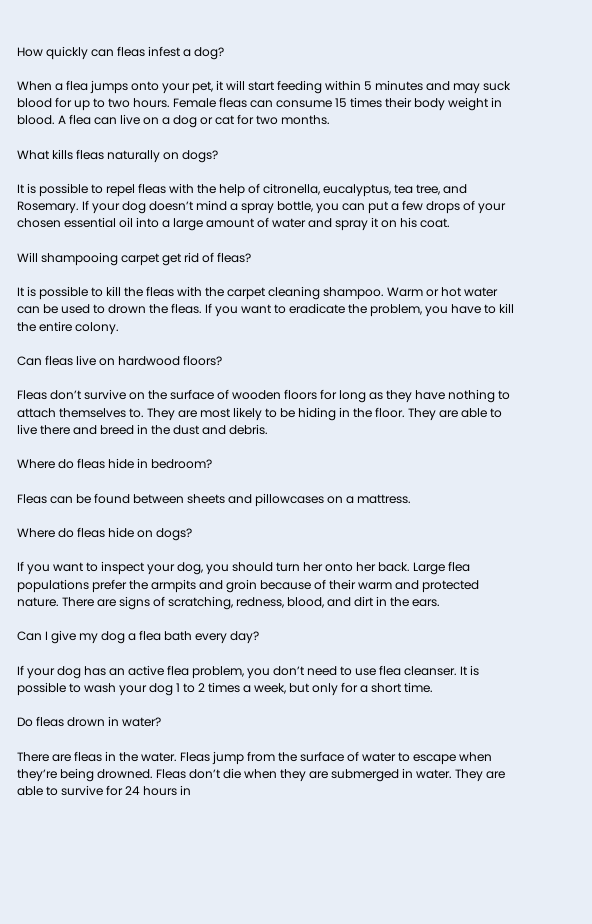How quickly can fleas infest a dog?

When a flea jumps onto your pet, it will start feeding within 5 minutes and may suck blood for up to two hours. Female fleas can consume 15 times their body weight in blood. A flea can live on a dog or cat for two months.

What kills fleas naturally on dogs?

It is possible to repel fleas with the help of citronella, eucalyptus, tea tree, and Rosemary. If your dog doesn’t mind a spray bottle, you can put a few drops of your chosen essential oil into a large amount of water and spray it on his coat.

Will shampooing carpet get rid of fleas?

It is possible to kill the fleas with the carpet cleaning shampoo. Warm or hot water can be used to drown the fleas. If you want to eradicate the problem, you have to kill the entire colony.

Can fleas live on hardwood floors?

Fleas don’t survive on the surface of wooden floors for long as they have nothing to attach themselves to. They are most likely to be hiding in the floor. They are able to live there and breed in the dust and debris.

Where do fleas hide in bedroom?

Fleas can be found between sheets and pillowcases on a mattress.

Where do fleas hide on dogs?

If you want to inspect your dog, you should turn her onto her back. Large flea populations prefer the armpits and groin because of their warm and protected nature. There are signs of scratching, redness, blood, and dirt in the ears.

Can I give my dog a flea bath every day?

If your dog has an active flea problem, you don’t need to use flea cleanser. It is possible to wash your dog 1 to 2 times a week, but only for a short time.

Do fleas drown in water?

There are fleas in the water. Fleas jump from the surface of water to escape when they’re being drowned. Fleas don’t die when they are submerged in water. They are able to survive for 24 hours in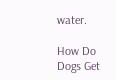water.

How Do Dogs Get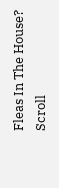Fleas In The House?
Scroll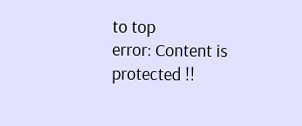to top
error: Content is protected !!